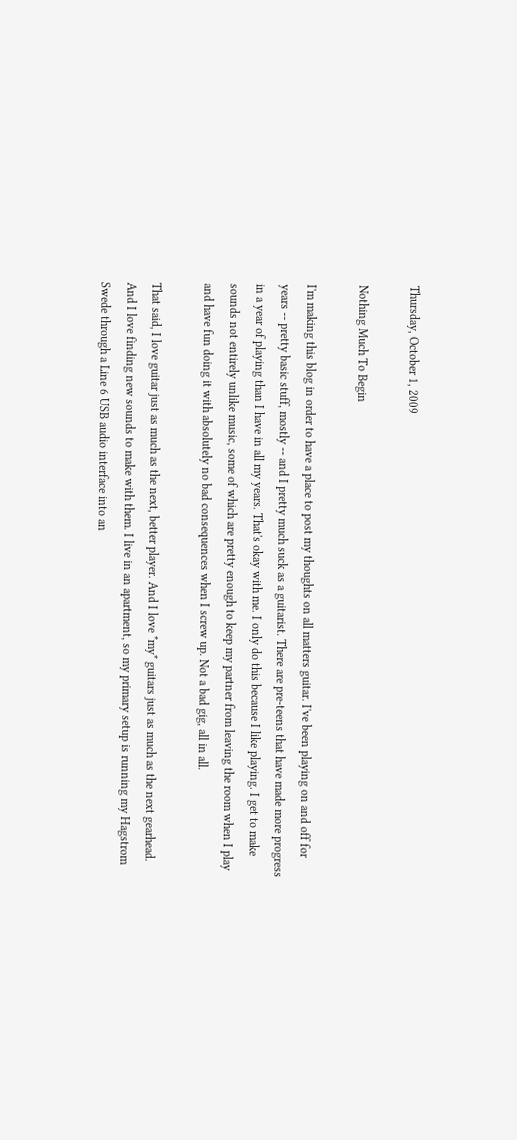Thursday, October 1, 2009

Nothing Much To Begin

I'm making this blog in order to have a place to post my thoughts on all matters guitar. I've been playing on and off for years -- pretty basic stuff, mostly -- and I pretty much suck as a guitarist. There are pre-teens that have made more progress in a year of playing than I have in all my years. That's okay with me. I only do this because I like playing. I get to make sounds not entirely unlike music, some of which are pretty enough to keep my partner from leaving the room when I play and have fun doing it with absolutely no bad consequences when I screw up. Not a bad gig, all in all.

That said, I love guitar just as much as the next, better player. And I love *my* guitars just as much as the next gearhead. And I love finding new sounds to make with them. I live in an apartment, so my primary setup is running my Hagstrom Swede through a Line 6 USB audio interface into an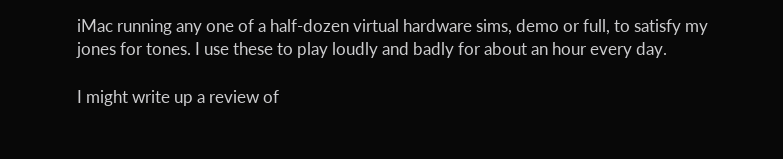iMac running any one of a half-dozen virtual hardware sims, demo or full, to satisfy my jones for tones. I use these to play loudly and badly for about an hour every day.

I might write up a review of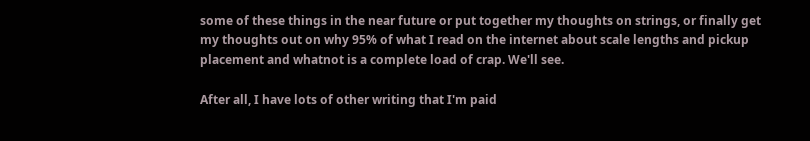some of these things in the near future or put together my thoughts on strings, or finally get my thoughts out on why 95% of what I read on the internet about scale lengths and pickup placement and whatnot is a complete load of crap. We'll see.

After all, I have lots of other writing that I'm paid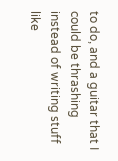to do, and a guitar that I could be thrashing instead of writing stuff like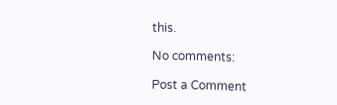this.

No comments:

Post a Comment